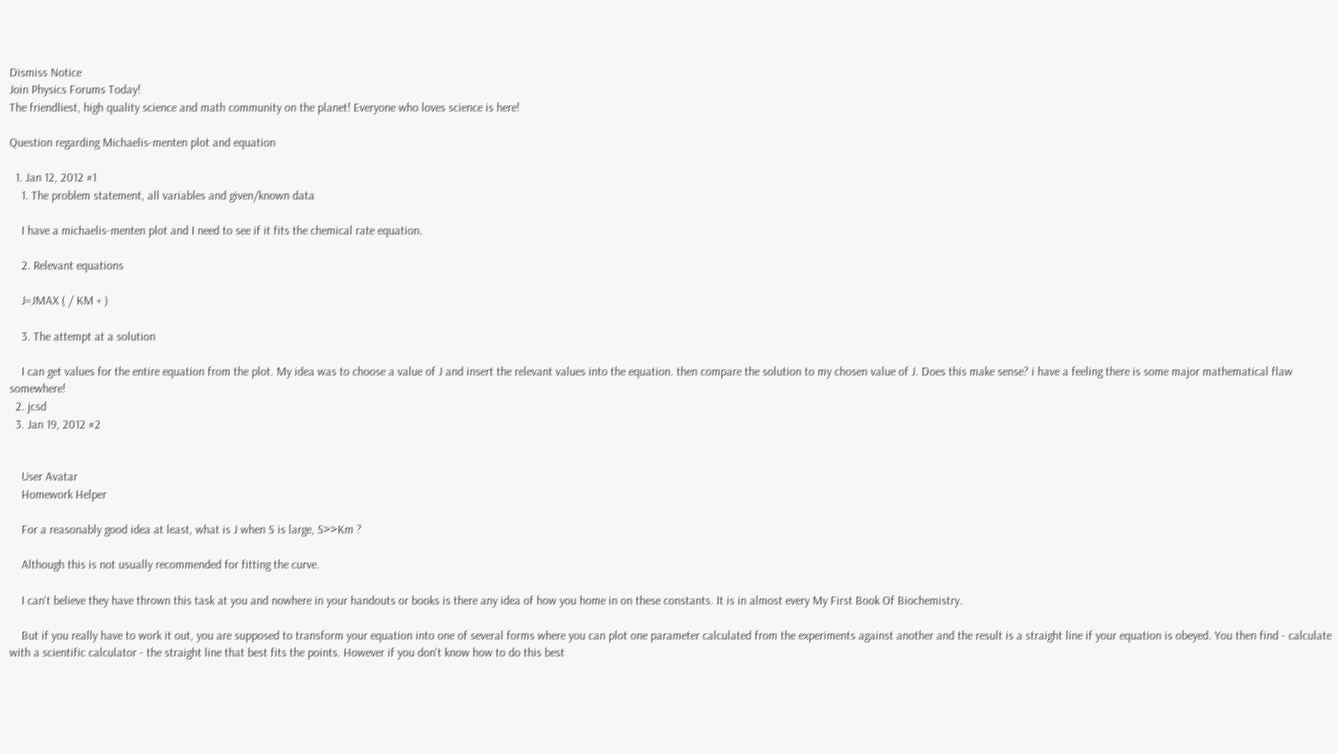Dismiss Notice
Join Physics Forums Today!
The friendliest, high quality science and math community on the planet! Everyone who loves science is here!

Question regarding Michaelis-menten plot and equation

  1. Jan 12, 2012 #1
    1. The problem statement, all variables and given/known data

    I have a michaelis-menten plot and I need to see if it fits the chemical rate equation.

    2. Relevant equations

    J=JMAX ( / KM + )

    3. The attempt at a solution

    I can get values for the entire equation from the plot. My idea was to choose a value of J and insert the relevant values into the equation. then compare the solution to my chosen value of J. Does this make sense? i have a feeling there is some major mathematical flaw somewhere!
  2. jcsd
  3. Jan 19, 2012 #2


    User Avatar
    Homework Helper

    For a reasonably good idea at least, what is J when S is large, S>>Km ?

    Although this is not usually recommended for fitting the curve.

    I can't believe they have thrown this task at you and nowhere in your handouts or books is there any idea of how you home in on these constants. It is in almost every My First Book Of Biochemistry.

    But if you really have to work it out, you are supposed to transform your equation into one of several forms where you can plot one parameter calculated from the experiments against another and the result is a straight line if your equation is obeyed. You then find - calculate with a scientific calculator - the straight line that best fits the points. However if you don't know how to do this best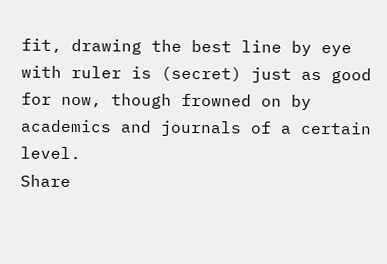fit, drawing the best line by eye with ruler is (secret) just as good for now, though frowned on by academics and journals of a certain level.
Share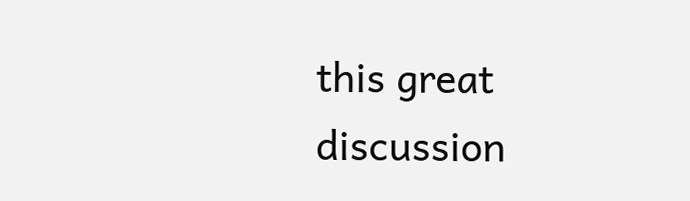this great discussion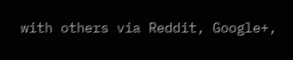with others via Reddit, Google+,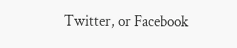Twitter, or Facebook